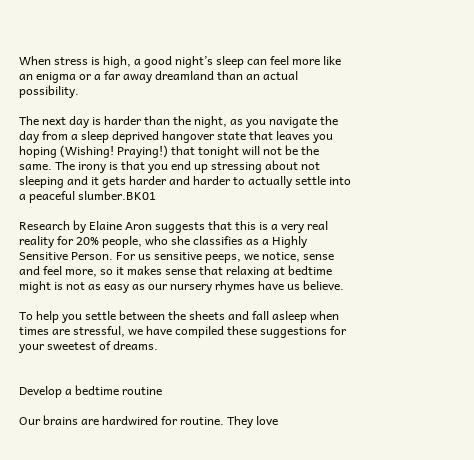When stress is high, a good night’s sleep can feel more like an enigma or a far away dreamland than an actual possibility.

The next day is harder than the night, as you navigate the day from a sleep deprived hangover state that leaves you hoping (Wishing! Praying!) that tonight will not be the same. The irony is that you end up stressing about not sleeping and it gets harder and harder to actually settle into a peaceful slumber.BK01

Research by Elaine Aron suggests that this is a very real reality for 20% people, who she classifies as a Highly Sensitive Person. For us sensitive peeps, we notice, sense and feel more, so it makes sense that relaxing at bedtime might is not as easy as our nursery rhymes have us believe.

To help you settle between the sheets and fall asleep when times are stressful, we have compiled these suggestions for your sweetest of dreams.


Develop a bedtime routine

Our brains are hardwired for routine. They love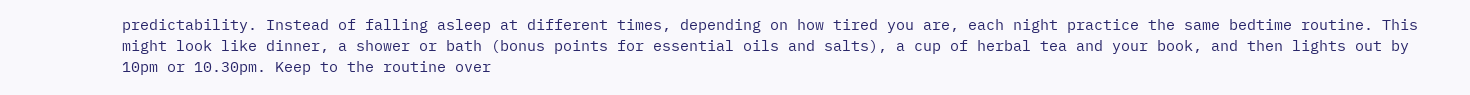predictability. Instead of falling asleep at different times, depending on how tired you are, each night practice the same bedtime routine. This might look like dinner, a shower or bath (bonus points for essential oils and salts), a cup of herbal tea and your book, and then lights out by 10pm or 10.30pm. Keep to the routine over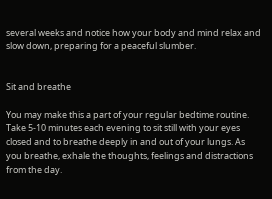several weeks and notice how your body and mind relax and slow down, preparing for a peaceful slumber.


Sit and breathe

You may make this a part of your regular bedtime routine. Take 5-10 minutes each evening to sit still with your eyes closed and to breathe deeply in and out of your lungs. As you breathe, exhale the thoughts, feelings and distractions from the day.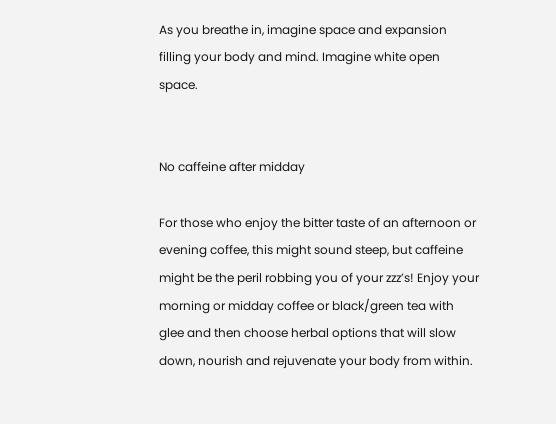As you breathe in, imagine space and expansion filling your body and mind. Imagine white open space.


No caffeine after midday

For those who enjoy the bitter taste of an afternoon or evening coffee, this might sound steep, but caffeine might be the peril robbing you of your zzz’s! Enjoy your morning or midday coffee or black/green tea with glee and then choose herbal options that will slow down, nourish and rejuvenate your body from within.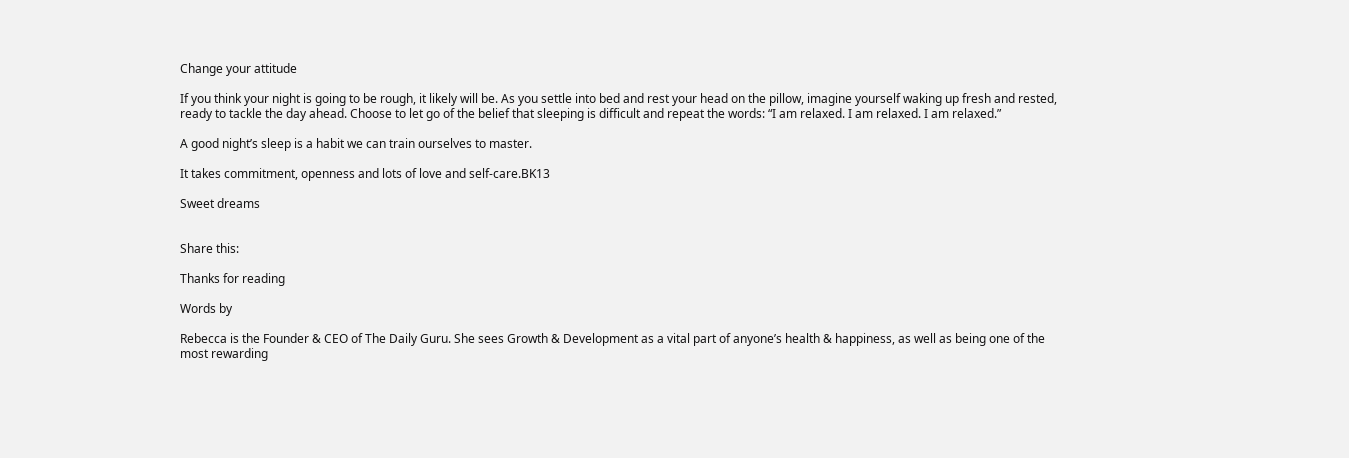Change your attitude

If you think your night is going to be rough, it likely will be. As you settle into bed and rest your head on the pillow, imagine yourself waking up fresh and rested, ready to tackle the day ahead. Choose to let go of the belief that sleeping is difficult and repeat the words: “I am relaxed. I am relaxed. I am relaxed.”

A good night’s sleep is a habit we can train ourselves to master.

It takes commitment, openness and lots of love and self-care.BK13

Sweet dreams


Share this:

Thanks for reading

Words by

Rebecca is the Founder & CEO of The Daily Guru. She sees Growth & Development as a vital part of anyone’s health & happiness, as well as being one of the most rewarding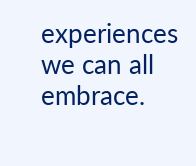experiences we can all embrace.